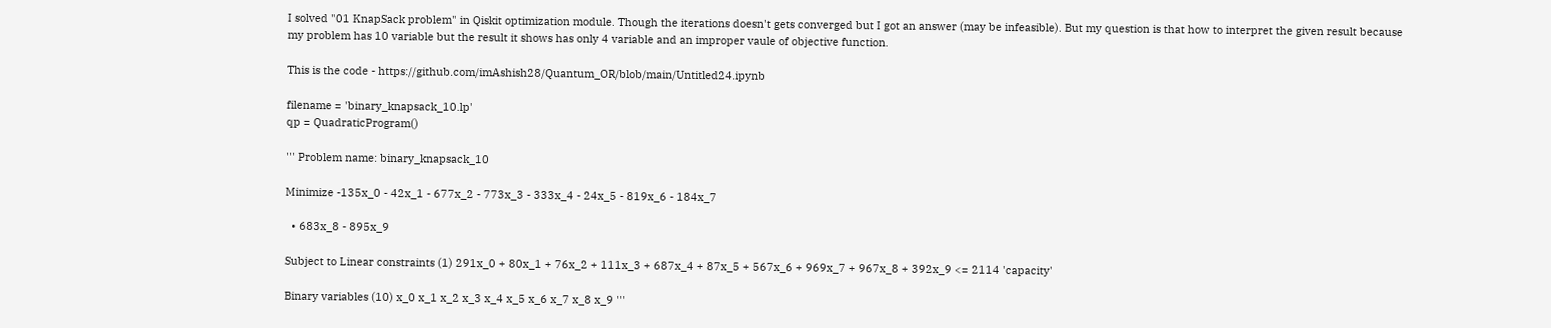I solved "01 KnapSack problem" in Qiskit optimization module. Though the iterations doesn't gets converged but I got an answer (may be infeasible). But my question is that how to interpret the given result because my problem has 10 variable but the result it shows has only 4 variable and an improper vaule of objective function.

This is the code - https://github.com/imAshish28/Quantum_OR/blob/main/Untitled24.ipynb

filename = 'binary_knapsack_10.lp'
qp = QuadraticProgram()

''' Problem name: binary_knapsack_10

Minimize -135x_0 - 42x_1 - 677x_2 - 773x_3 - 333x_4 - 24x_5 - 819x_6 - 184x_7

  • 683x_8 - 895x_9

Subject to Linear constraints (1) 291x_0 + 80x_1 + 76x_2 + 111x_3 + 687x_4 + 87x_5 + 567x_6 + 969x_7 + 967x_8 + 392x_9 <= 2114 'capacity'

Binary variables (10) x_0 x_1 x_2 x_3 x_4 x_5 x_6 x_7 x_8 x_9 '''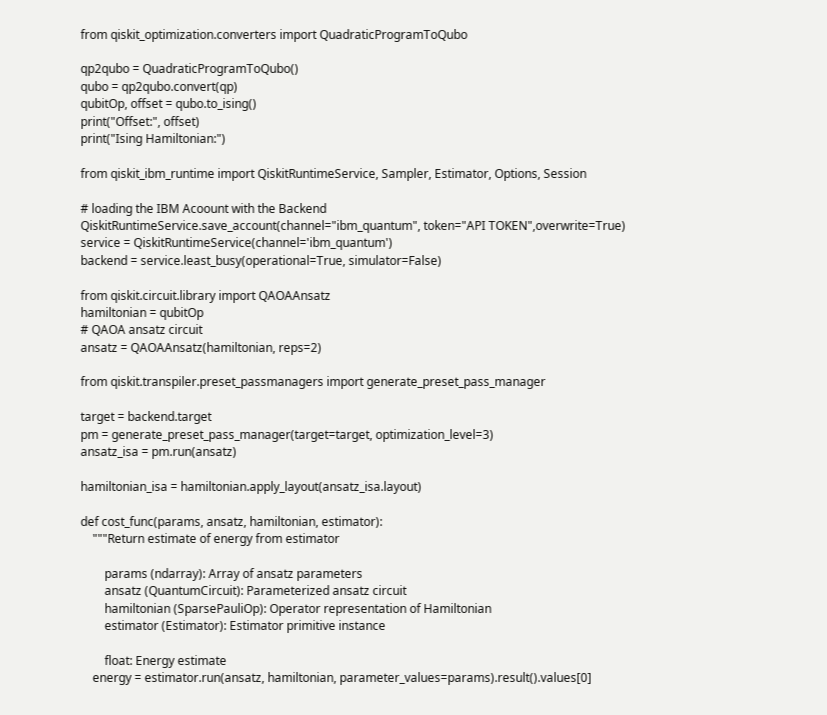from qiskit_optimization.converters import QuadraticProgramToQubo

qp2qubo = QuadraticProgramToQubo()
qubo = qp2qubo.convert(qp)
qubitOp, offset = qubo.to_ising()
print("Offset:", offset)
print("Ising Hamiltonian:")

from qiskit_ibm_runtime import QiskitRuntimeService, Sampler, Estimator, Options, Session

# loading the IBM Acoount with the Backend
QiskitRuntimeService.save_account(channel="ibm_quantum", token="API TOKEN",overwrite=True)
service = QiskitRuntimeService(channel='ibm_quantum')
backend = service.least_busy(operational=True, simulator=False)

from qiskit.circuit.library import QAOAAnsatz
hamiltonian = qubitOp
# QAOA ansatz circuit
ansatz = QAOAAnsatz(hamiltonian, reps=2)

from qiskit.transpiler.preset_passmanagers import generate_preset_pass_manager

target = backend.target
pm = generate_preset_pass_manager(target=target, optimization_level=3)
ansatz_isa = pm.run(ansatz)

hamiltonian_isa = hamiltonian.apply_layout(ansatz_isa.layout)

def cost_func(params, ansatz, hamiltonian, estimator):
    """Return estimate of energy from estimator

        params (ndarray): Array of ansatz parameters
        ansatz (QuantumCircuit): Parameterized ansatz circuit
        hamiltonian (SparsePauliOp): Operator representation of Hamiltonian
        estimator (Estimator): Estimator primitive instance

        float: Energy estimate
    energy = estimator.run(ansatz, hamiltonian, parameter_values=params).result().values[0]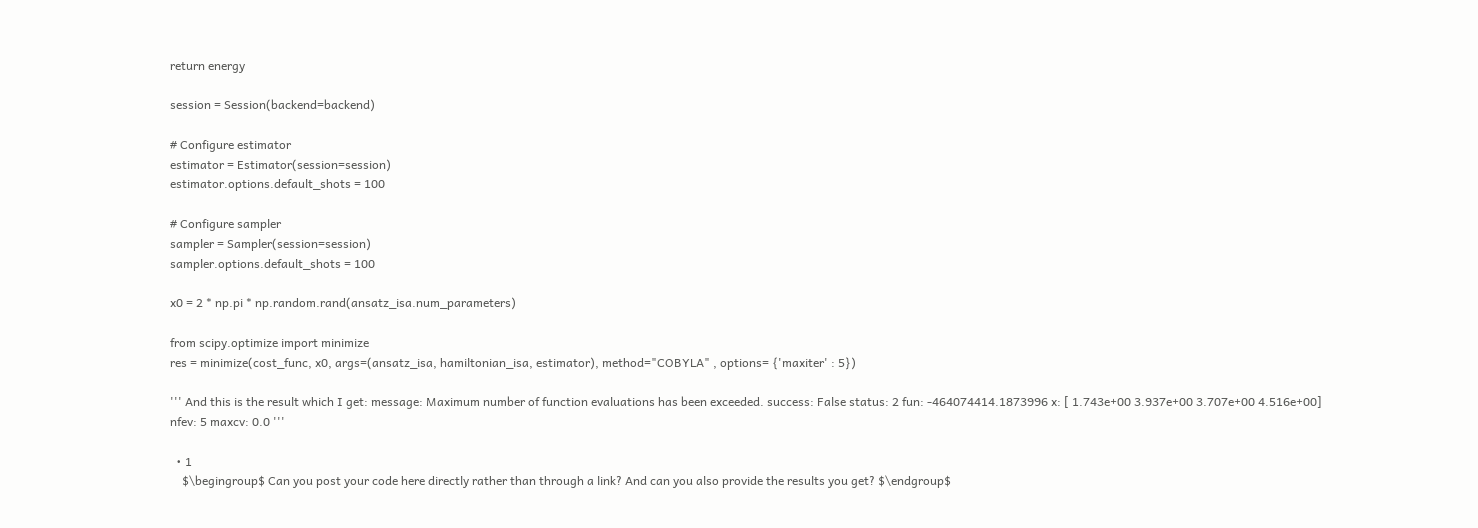return energy

session = Session(backend=backend)

# Configure estimator
estimator = Estimator(session=session)
estimator.options.default_shots = 100

# Configure sampler
sampler = Sampler(session=session)
sampler.options.default_shots = 100

x0 = 2 * np.pi * np.random.rand(ansatz_isa.num_parameters)

from scipy.optimize import minimize
res = minimize(cost_func, x0, args=(ansatz_isa, hamiltonian_isa, estimator), method="COBYLA" , options= {'maxiter' : 5})

''' And this is the result which I get: message: Maximum number of function evaluations has been exceeded. success: False status: 2 fun: -464074414.1873996 x: [ 1.743e+00 3.937e+00 3.707e+00 4.516e+00] nfev: 5 maxcv: 0.0 '''

  • 1
    $\begingroup$ Can you post your code here directly rather than through a link? And can you also provide the results you get? $\endgroup$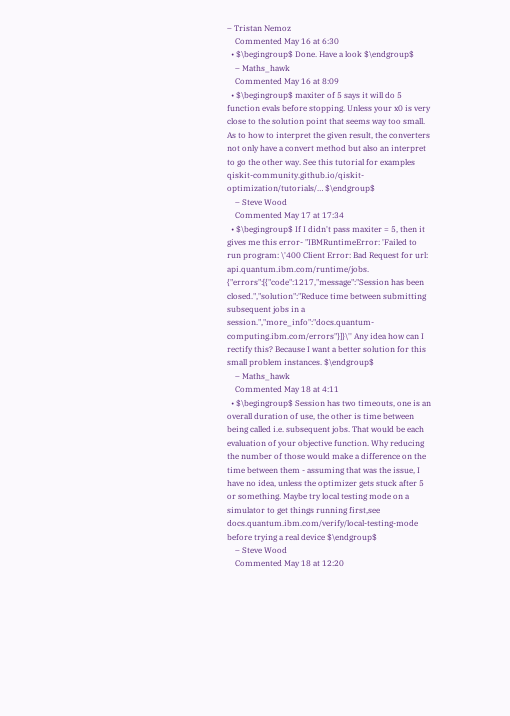– Tristan Nemoz
    Commented May 16 at 6:30
  • $\begingroup$ Done. Have a look $\endgroup$
    – Maths_hawk
    Commented May 16 at 8:09
  • $\begingroup$ maxiter of 5 says it will do 5 function evals before stopping. Unless your x0 is very close to the solution point that seems way too small. As to how to interpret the given result, the converters not only have a convert method but also an interpret to go the other way. See this tutorial for examples qiskit-community.github.io/qiskit-optimization/tutorials/… $\endgroup$
    – Steve Wood
    Commented May 17 at 17:34
  • $\begingroup$ If I didn't pass maxiter = 5, then it gives me this error- "IBMRuntimeError: 'Failed to run program: \'400 Client Error: Bad Request for url: api.quantum.ibm.com/runtime/jobs. {"errors":[{"code":1217,"message":"Session has been closed.","solution":"Reduce time between submitting subsequent jobs in a session.","more_info":"docs.quantum-computing.ibm.com/errors"}]}\'' Any idea how can I rectify this? Because I want a better solution for this small problem instances. $\endgroup$
    – Maths_hawk
    Commented May 18 at 4:11
  • $\begingroup$ Session has two timeouts, one is an overall duration of use, the other is time between being called i.e. subsequent jobs. That would be each evaluation of your objective function. Why reducing the number of those would make a difference on the time between them - assuming that was the issue, I have no idea, unless the optimizer gets stuck after 5 or something. Maybe try local testing mode on a simulator to get things running first,see docs.quantum.ibm.com/verify/local-testing-mode before trying a real device $\endgroup$
    – Steve Wood
    Commented May 18 at 12:20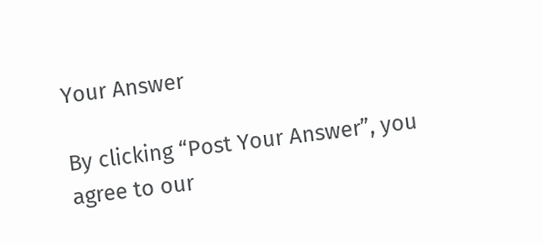Your Answer

By clicking “Post Your Answer”, you agree to our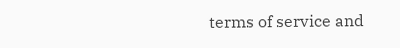terms of service and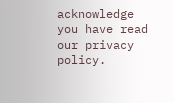acknowledge you have read our privacy policy.